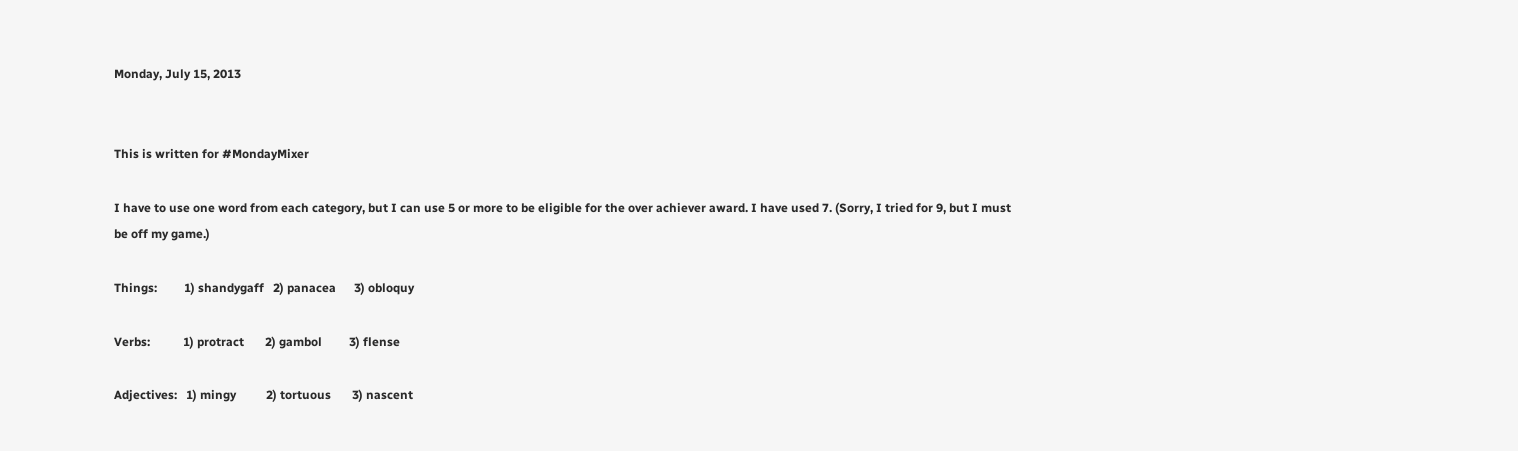Monday, July 15, 2013


This is written for #MondayMixer

I have to use one word from each category, but I can use 5 or more to be eligible for the over achiever award. I have used 7. (Sorry, I tried for 9, but I must be off my game.)

Things:         1) shandygaff   2) panacea      3) obloquy

Verbs:           1) protract       2) gambol         3) flense

Adjectives:   1) mingy          2) tortuous       3) nascent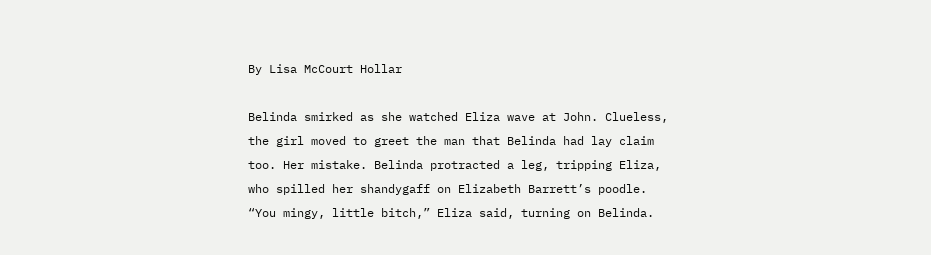By Lisa McCourt Hollar

Belinda smirked as she watched Eliza wave at John. Clueless, the girl moved to greet the man that Belinda had lay claim too. Her mistake. Belinda protracted a leg, tripping Eliza, who spilled her shandygaff on Elizabeth Barrett’s poodle.
“You mingy, little bitch,” Eliza said, turning on Belinda.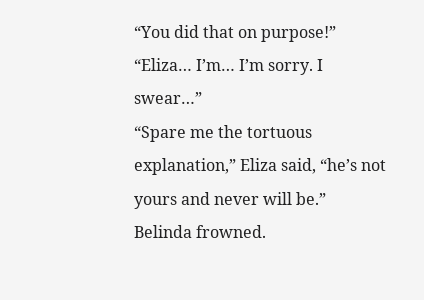“You did that on purpose!”
“Eliza… I’m… I’m sorry. I swear…”
“Spare me the tortuous explanation,” Eliza said, “he’s not yours and never will be.”
Belinda frowned.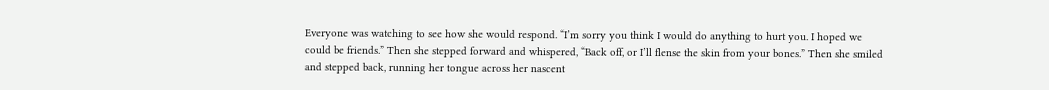Everyone was watching to see how she would respond. “I’m sorry you think I would do anything to hurt you. I hoped we could be friends.” Then she stepped forward and whispered, “Back off, or I’ll flense the skin from your bones.” Then she smiled and stepped back, running her tongue across her nascent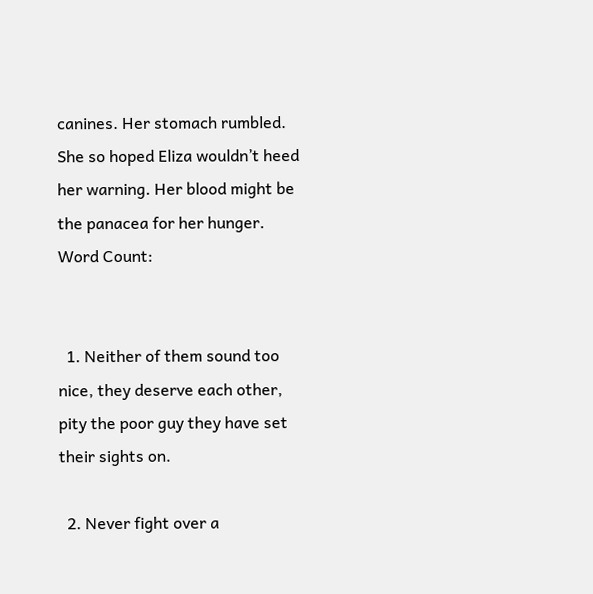canines. Her stomach rumbled. She so hoped Eliza wouldn’t heed her warning. Her blood might be the panacea for her hunger.
Word Count:


  1. Neither of them sound too nice, they deserve each other, pity the poor guy they have set their sights on.

  2. Never fight over a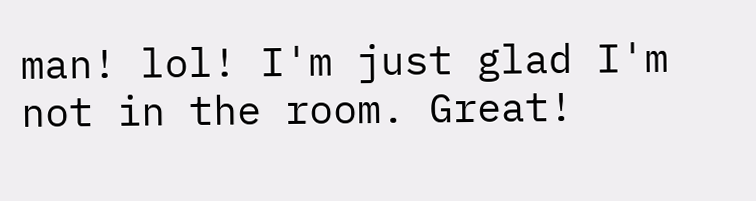man! lol! I'm just glad I'm not in the room. Great!